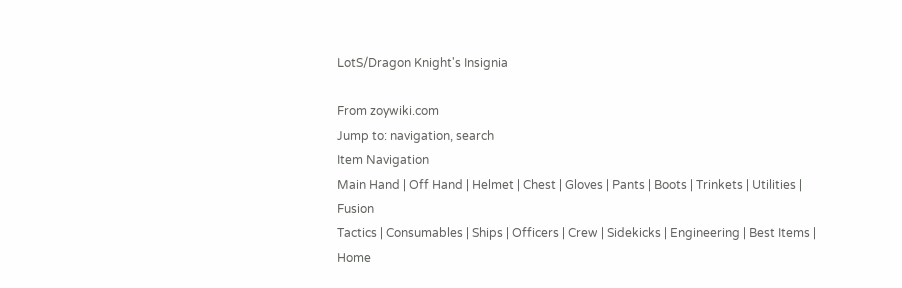LotS/Dragon Knight's Insignia

From zoywiki.com
Jump to: navigation, search
Item Navigation
Main Hand | Off Hand | Helmet | Chest | Gloves | Pants | Boots | Trinkets | Utilities | Fusion
Tactics | Consumables | Ships | Officers | Crew | Sidekicks | Engineering | Best Items | Home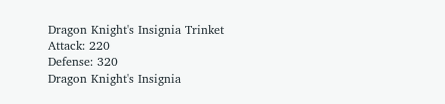Dragon Knight's Insignia Trinket
Attack: 220
Defense: 320
Dragon Knight's Insignia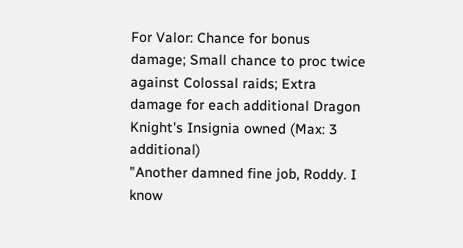For Valor: Chance for bonus damage; Small chance to proc twice against Colossal raids; Extra damage for each additional Dragon Knight's Insignia owned (Max: 3 additional)
"Another damned fine job, Roddy. I know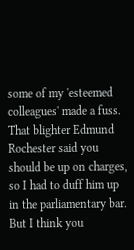some of my 'esteemed colleagues' made a fuss. That blighter Edmund Rochester said you should be up on charges, so I had to duff him up in the parliamentary bar. But I think you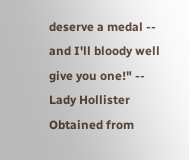deserve a medal -- and I'll bloody well give you one!" -- Lady Hollister
Obtained from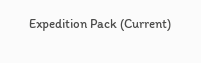Expedition Pack (Current)